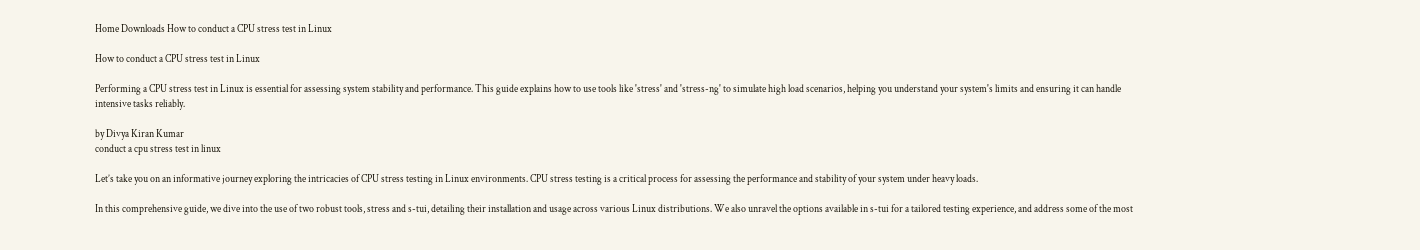Home Downloads How to conduct a CPU stress test in Linux

How to conduct a CPU stress test in Linux

Performing a CPU stress test in Linux is essential for assessing system stability and performance. This guide explains how to use tools like 'stress' and 'stress-ng' to simulate high load scenarios, helping you understand your system's limits and ensuring it can handle intensive tasks reliably.

by Divya Kiran Kumar
conduct a cpu stress test in linux

Let’s take you on an informative journey exploring the intricacies of CPU stress testing in Linux environments. CPU stress testing is a critical process for assessing the performance and stability of your system under heavy loads.

In this comprehensive guide, we dive into the use of two robust tools, stress and s-tui, detailing their installation and usage across various Linux distributions. We also unravel the options available in s-tui for a tailored testing experience, and address some of the most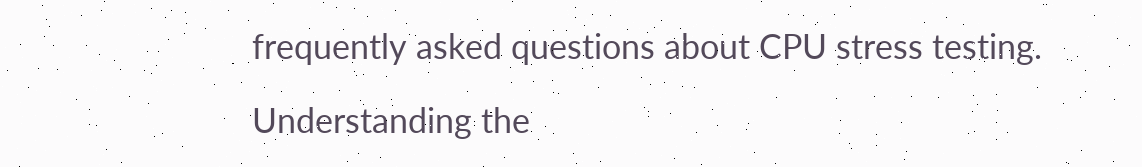frequently asked questions about CPU stress testing.

Understanding the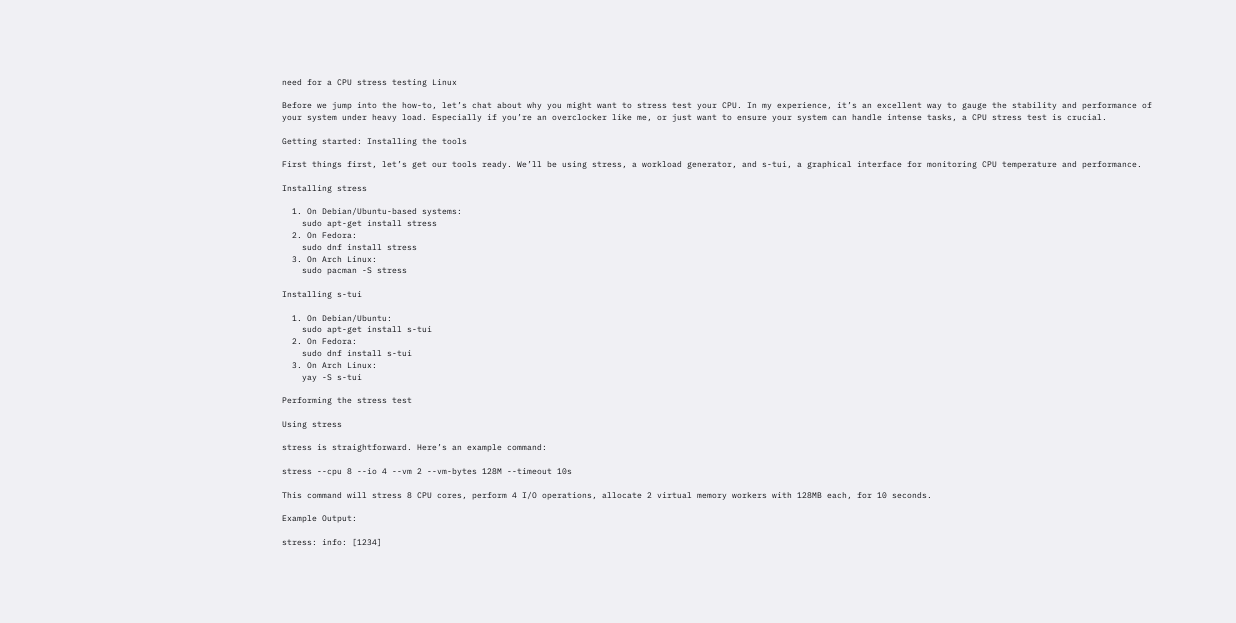need for a CPU stress testing Linux

Before we jump into the how-to, let’s chat about why you might want to stress test your CPU. In my experience, it’s an excellent way to gauge the stability and performance of your system under heavy load. Especially if you’re an overclocker like me, or just want to ensure your system can handle intense tasks, a CPU stress test is crucial.

Getting started: Installing the tools

First things first, let’s get our tools ready. We’ll be using stress, a workload generator, and s-tui, a graphical interface for monitoring CPU temperature and performance.

Installing stress

  1. On Debian/Ubuntu-based systems:
    sudo apt-get install stress
  2. On Fedora:
    sudo dnf install stress
  3. On Arch Linux:
    sudo pacman -S stress

Installing s-tui

  1. On Debian/Ubuntu:
    sudo apt-get install s-tui
  2. On Fedora:
    sudo dnf install s-tui
  3. On Arch Linux:
    yay -S s-tui

Performing the stress test

Using stress

stress is straightforward. Here’s an example command:

stress --cpu 8 --io 4 --vm 2 --vm-bytes 128M --timeout 10s

This command will stress 8 CPU cores, perform 4 I/O operations, allocate 2 virtual memory workers with 128MB each, for 10 seconds.

Example Output:

stress: info: [1234]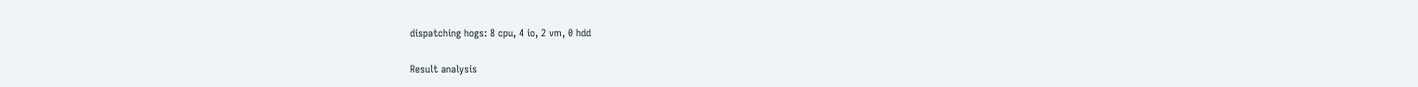dispatching hogs: 8 cpu, 4 io, 2 vm, 0 hdd

Result analysis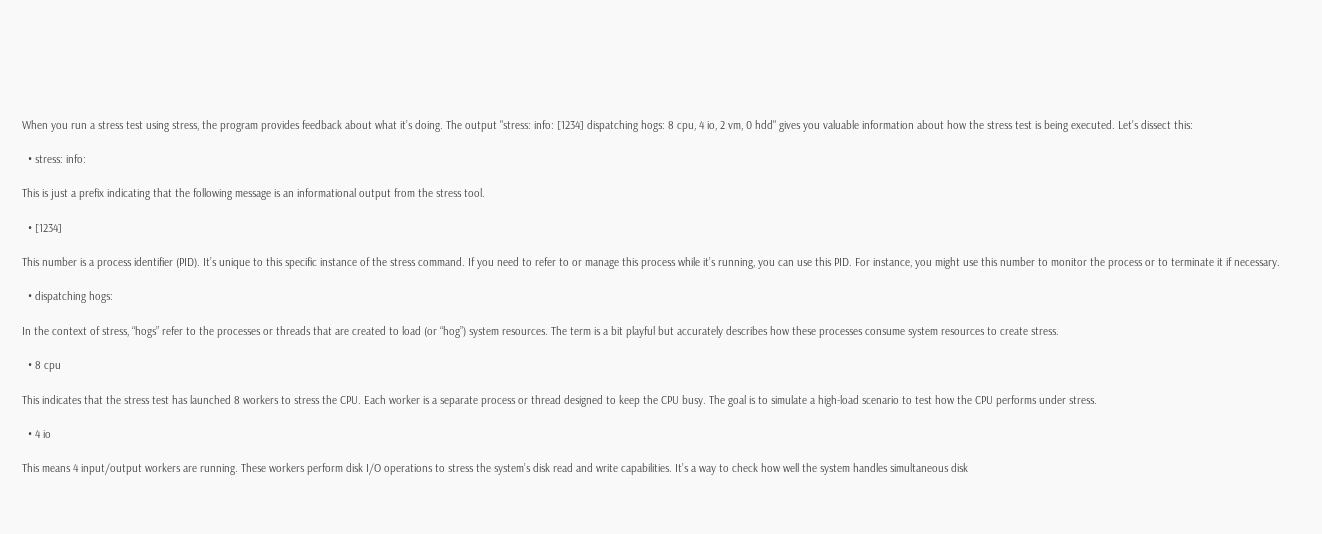When you run a stress test using stress, the program provides feedback about what it’s doing. The output "stress: info: [1234] dispatching hogs: 8 cpu, 4 io, 2 vm, 0 hdd" gives you valuable information about how the stress test is being executed. Let’s dissect this:

  • stress: info:

This is just a prefix indicating that the following message is an informational output from the stress tool.

  • [1234]

This number is a process identifier (PID). It’s unique to this specific instance of the stress command. If you need to refer to or manage this process while it’s running, you can use this PID. For instance, you might use this number to monitor the process or to terminate it if necessary.

  • dispatching hogs:

In the context of stress, “hogs” refer to the processes or threads that are created to load (or “hog”) system resources. The term is a bit playful but accurately describes how these processes consume system resources to create stress.

  • 8 cpu

This indicates that the stress test has launched 8 workers to stress the CPU. Each worker is a separate process or thread designed to keep the CPU busy. The goal is to simulate a high-load scenario to test how the CPU performs under stress.

  • 4 io

This means 4 input/output workers are running. These workers perform disk I/O operations to stress the system’s disk read and write capabilities. It’s a way to check how well the system handles simultaneous disk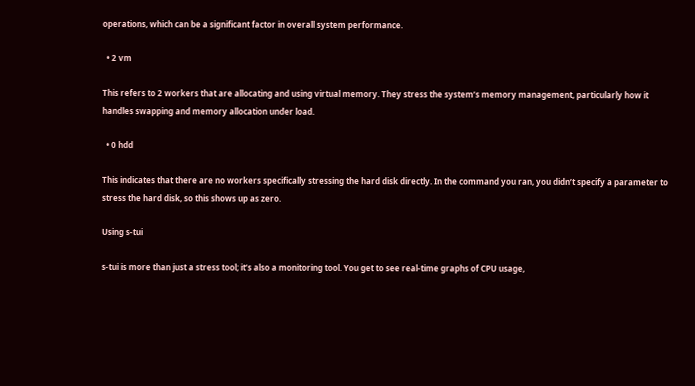operations, which can be a significant factor in overall system performance.

  • 2 vm

This refers to 2 workers that are allocating and using virtual memory. They stress the system’s memory management, particularly how it handles swapping and memory allocation under load.

  • 0 hdd

This indicates that there are no workers specifically stressing the hard disk directly. In the command you ran, you didn’t specify a parameter to stress the hard disk, so this shows up as zero.

Using s-tui

s-tui is more than just a stress tool; it’s also a monitoring tool. You get to see real-time graphs of CPU usage,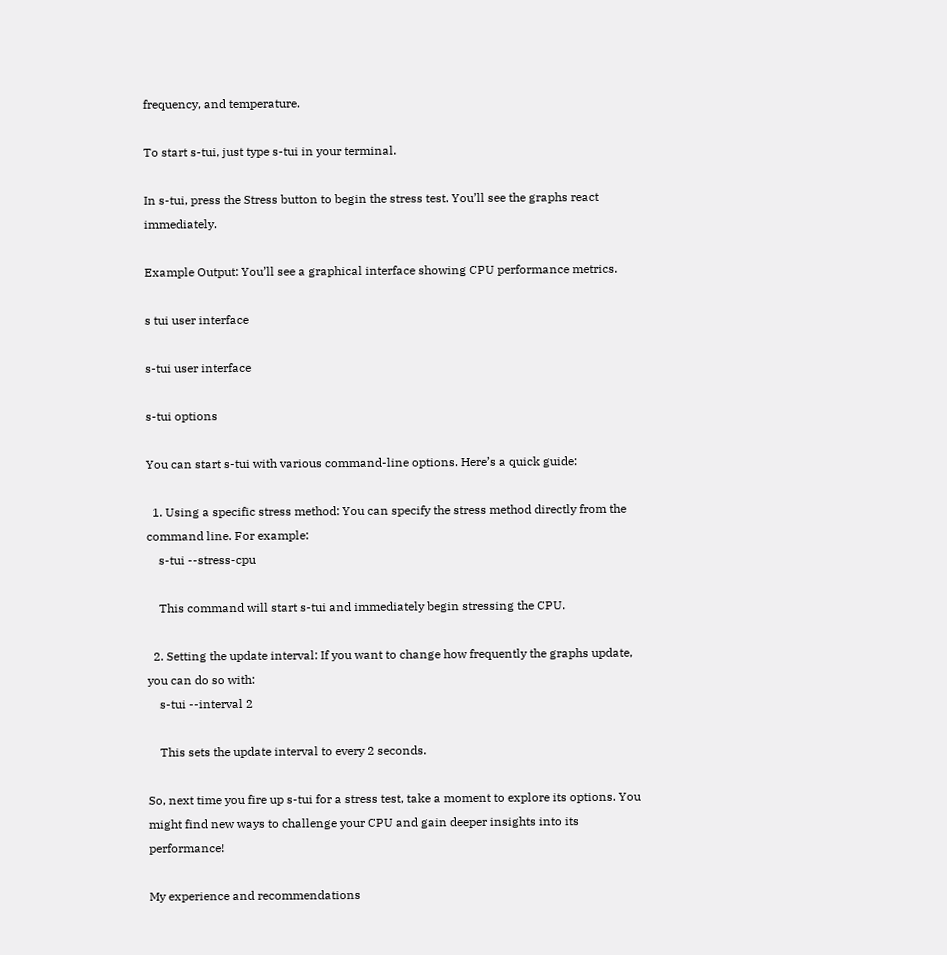frequency, and temperature.

To start s-tui, just type s-tui in your terminal.

In s-tui, press the Stress button to begin the stress test. You’ll see the graphs react immediately.

Example Output: You’ll see a graphical interface showing CPU performance metrics.

s tui user interface

s-tui user interface

s-tui options

You can start s-tui with various command-line options. Here’s a quick guide:

  1. Using a specific stress method: You can specify the stress method directly from the command line. For example:
    s-tui --stress-cpu

    This command will start s-tui and immediately begin stressing the CPU.

  2. Setting the update interval: If you want to change how frequently the graphs update, you can do so with:
    s-tui --interval 2

    This sets the update interval to every 2 seconds.

So, next time you fire up s-tui for a stress test, take a moment to explore its options. You might find new ways to challenge your CPU and gain deeper insights into its performance!

My experience and recommendations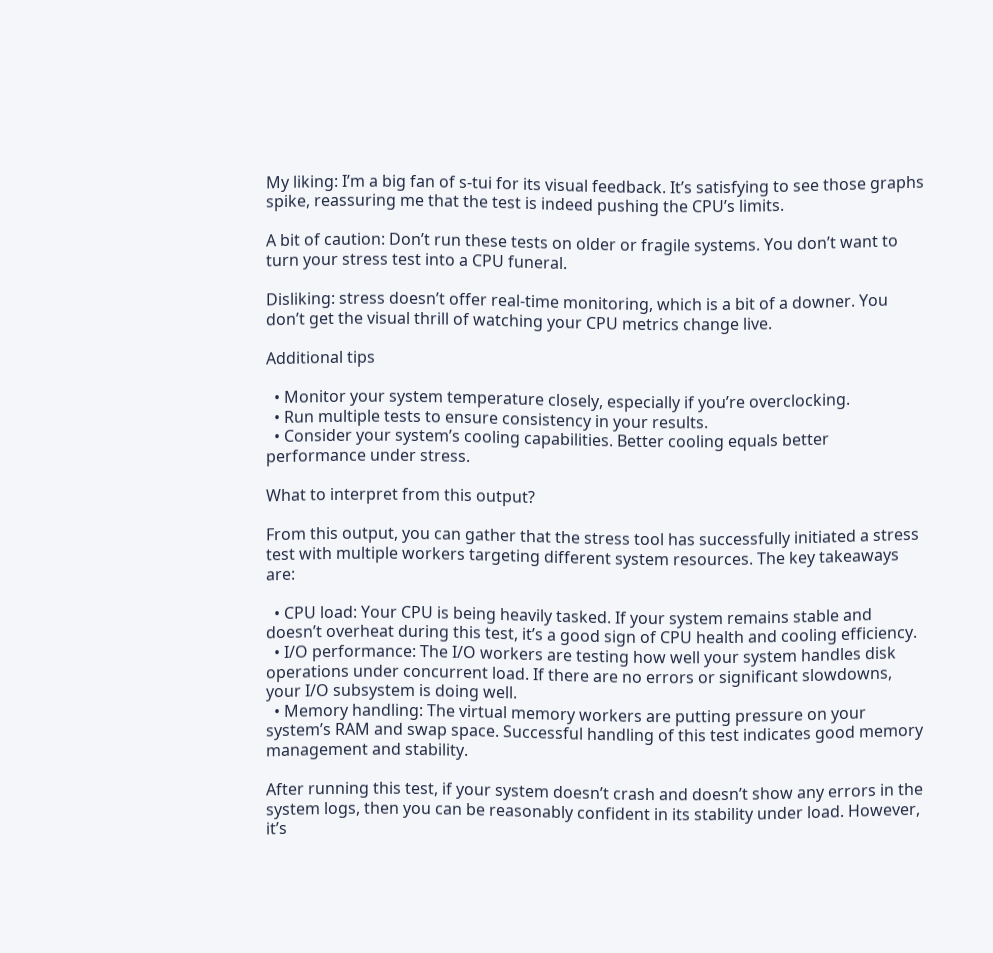My liking: I’m a big fan of s-tui for its visual feedback. It’s satisfying to see those graphs spike, reassuring me that the test is indeed pushing the CPU’s limits.

A bit of caution: Don’t run these tests on older or fragile systems. You don’t want to turn your stress test into a CPU funeral.

Disliking: stress doesn’t offer real-time monitoring, which is a bit of a downer. You don’t get the visual thrill of watching your CPU metrics change live.

Additional tips

  • Monitor your system temperature closely, especially if you’re overclocking.
  • Run multiple tests to ensure consistency in your results.
  • Consider your system’s cooling capabilities. Better cooling equals better performance under stress.

What to interpret from this output?

From this output, you can gather that the stress tool has successfully initiated a stress test with multiple workers targeting different system resources. The key takeaways are:

  • CPU load: Your CPU is being heavily tasked. If your system remains stable and doesn’t overheat during this test, it’s a good sign of CPU health and cooling efficiency.
  • I/O performance: The I/O workers are testing how well your system handles disk operations under concurrent load. If there are no errors or significant slowdowns, your I/O subsystem is doing well.
  • Memory handling: The virtual memory workers are putting pressure on your system’s RAM and swap space. Successful handling of this test indicates good memory management and stability.

After running this test, if your system doesn’t crash and doesn’t show any errors in the system logs, then you can be reasonably confident in its stability under load. However, it’s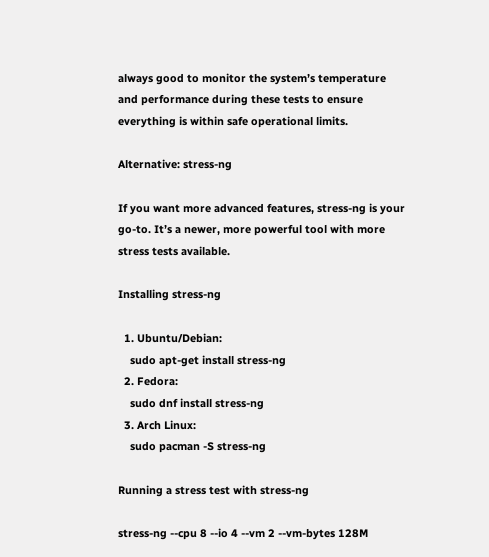always good to monitor the system’s temperature and performance during these tests to ensure everything is within safe operational limits.

Alternative: stress-ng

If you want more advanced features, stress-ng is your go-to. It’s a newer, more powerful tool with more stress tests available.

Installing stress-ng

  1. Ubuntu/Debian:
    sudo apt-get install stress-ng
  2. Fedora:
    sudo dnf install stress-ng
  3. Arch Linux:
    sudo pacman -S stress-ng

Running a stress test with stress-ng

stress-ng --cpu 8 --io 4 --vm 2 --vm-bytes 128M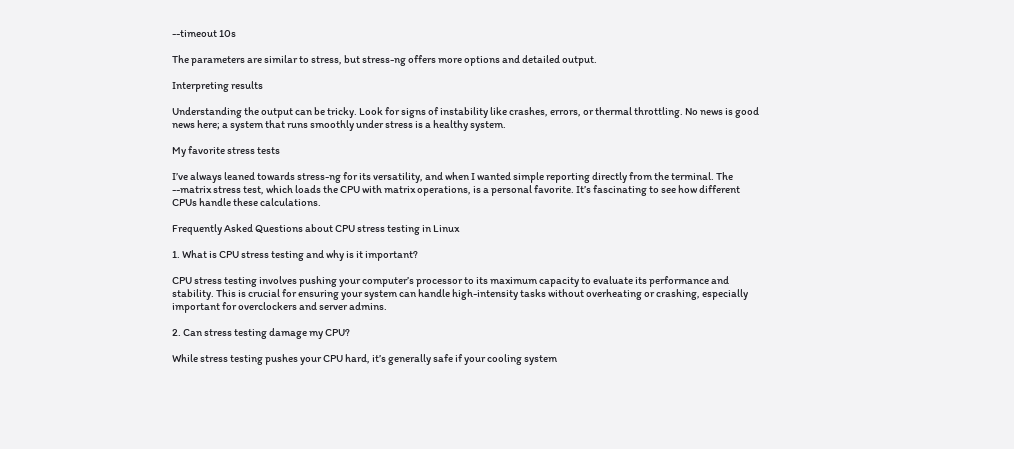--timeout 10s

The parameters are similar to stress, but stress-ng offers more options and detailed output.

Interpreting results

Understanding the output can be tricky. Look for signs of instability like crashes, errors, or thermal throttling. No news is good news here; a system that runs smoothly under stress is a healthy system.

My favorite stress tests

I’ve always leaned towards stress-ng for its versatility, and when I wanted simple reporting directly from the terminal. The --matrix stress test, which loads the CPU with matrix operations, is a personal favorite. It’s fascinating to see how different CPUs handle these calculations.

Frequently Asked Questions about CPU stress testing in Linux

1. What is CPU stress testing and why is it important?

CPU stress testing involves pushing your computer’s processor to its maximum capacity to evaluate its performance and stability. This is crucial for ensuring your system can handle high-intensity tasks without overheating or crashing, especially important for overclockers and server admins.

2. Can stress testing damage my CPU?

While stress testing pushes your CPU hard, it’s generally safe if your cooling system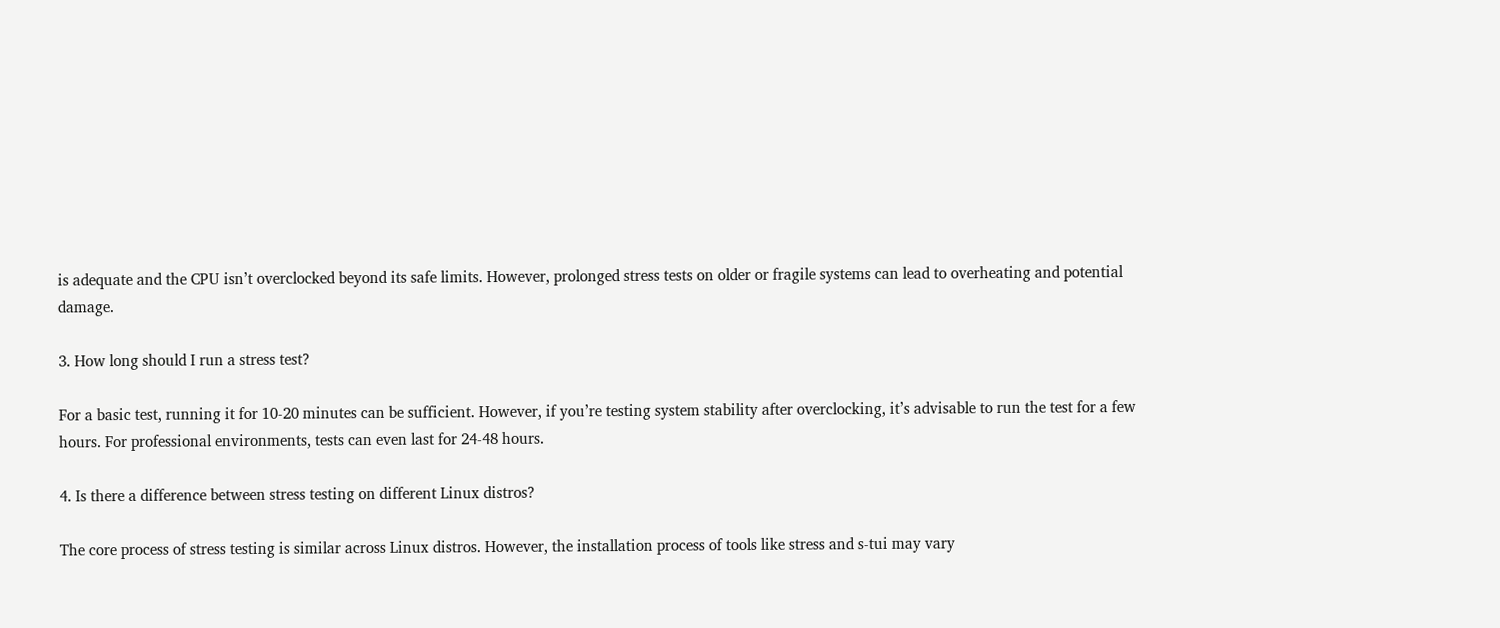is adequate and the CPU isn’t overclocked beyond its safe limits. However, prolonged stress tests on older or fragile systems can lead to overheating and potential damage.

3. How long should I run a stress test?

For a basic test, running it for 10-20 minutes can be sufficient. However, if you’re testing system stability after overclocking, it’s advisable to run the test for a few hours. For professional environments, tests can even last for 24-48 hours.

4. Is there a difference between stress testing on different Linux distros?

The core process of stress testing is similar across Linux distros. However, the installation process of tools like stress and s-tui may vary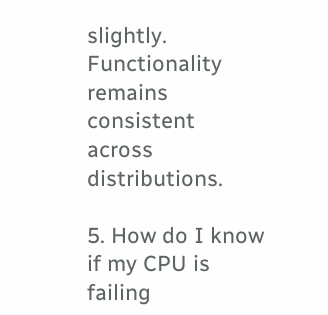slightly. Functionality remains consistent across distributions.

5. How do I know if my CPU is failing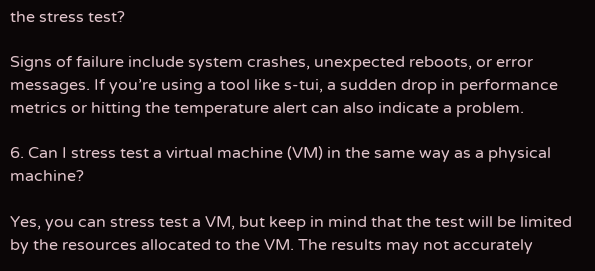the stress test?

Signs of failure include system crashes, unexpected reboots, or error messages. If you’re using a tool like s-tui, a sudden drop in performance metrics or hitting the temperature alert can also indicate a problem.

6. Can I stress test a virtual machine (VM) in the same way as a physical machine?

Yes, you can stress test a VM, but keep in mind that the test will be limited by the resources allocated to the VM. The results may not accurately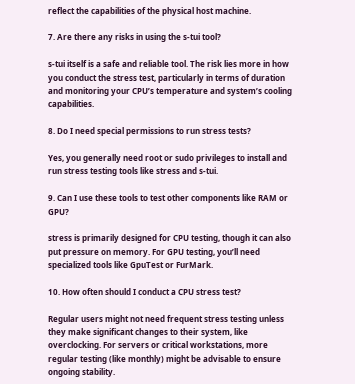reflect the capabilities of the physical host machine.

7. Are there any risks in using the s-tui tool?

s-tui itself is a safe and reliable tool. The risk lies more in how you conduct the stress test, particularly in terms of duration and monitoring your CPU’s temperature and system’s cooling capabilities.

8. Do I need special permissions to run stress tests?

Yes, you generally need root or sudo privileges to install and run stress testing tools like stress and s-tui.

9. Can I use these tools to test other components like RAM or GPU?

stress is primarily designed for CPU testing, though it can also put pressure on memory. For GPU testing, you’ll need specialized tools like GpuTest or FurMark.

10. How often should I conduct a CPU stress test?

Regular users might not need frequent stress testing unless they make significant changes to their system, like overclocking. For servers or critical workstations, more regular testing (like monthly) might be advisable to ensure ongoing stability.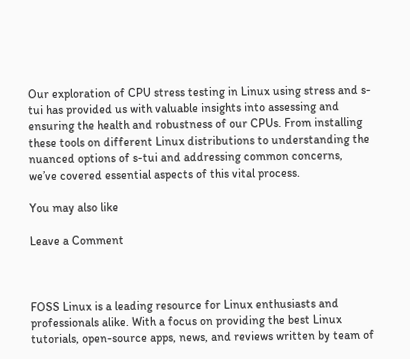Our exploration of CPU stress testing in Linux using stress and s-tui has provided us with valuable insights into assessing and ensuring the health and robustness of our CPUs. From installing these tools on different Linux distributions to understanding the nuanced options of s-tui and addressing common concerns, we’ve covered essential aspects of this vital process.

You may also like

Leave a Comment



FOSS Linux is a leading resource for Linux enthusiasts and professionals alike. With a focus on providing the best Linux tutorials, open-source apps, news, and reviews written by team of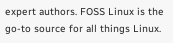expert authors. FOSS Linux is the go-to source for all things Linux.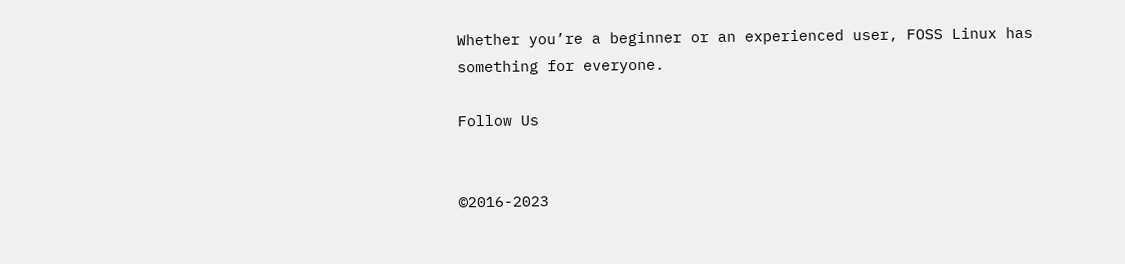Whether you’re a beginner or an experienced user, FOSS Linux has something for everyone.

Follow Us


©2016-2023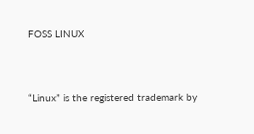FOSS LINUX



“Linux” is the registered trademark by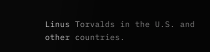Linus Torvalds in the U.S. and other countries.